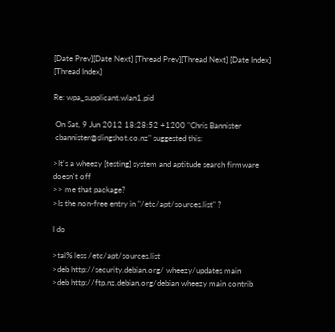[Date Prev][Date Next] [Thread Prev][Thread Next] [Date Index] [Thread Index]

Re: wpa_supplicant.wlan1.pid

 On Sat, 9 Jun 2012 18:28:52 +1200 "Chris Bannister
 cbannister@slingshot.co.nz" suggested this:

>It's a wheezy [testing] system and aptitude search firmware doesn't off
>> me that package?
>Is the non-free entry in "/etc/apt/sources.list" ?

I do

>tal% less /etc/apt/sources.list
>deb http://security.debian.org/ wheezy/updates main
>deb http://ftp.nz.debian.org/debian wheezy main contrib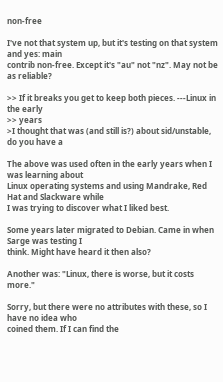non-free

I've not that system up, but it's testing on that system and yes: main
contrib non-free. Except it's "au" not "nz". May not be as reliable?

>> If it breaks you get to keep both pieces. ---Linux in the early
>> years
>I thought that was (and still is?) about sid/unstable, do you have a

The above was used often in the early years when I was learning about
Linux operating systems and using Mandrake, Red Hat and Slackware while
I was trying to discover what I liked best.

Some years later migrated to Debian. Came in when Sarge was testing I
think. Might have heard it then also?

Another was: "Linux, there is worse, but it costs more."

Sorry, but there were no attributes with these, so I have no idea who
coined them. If I can find the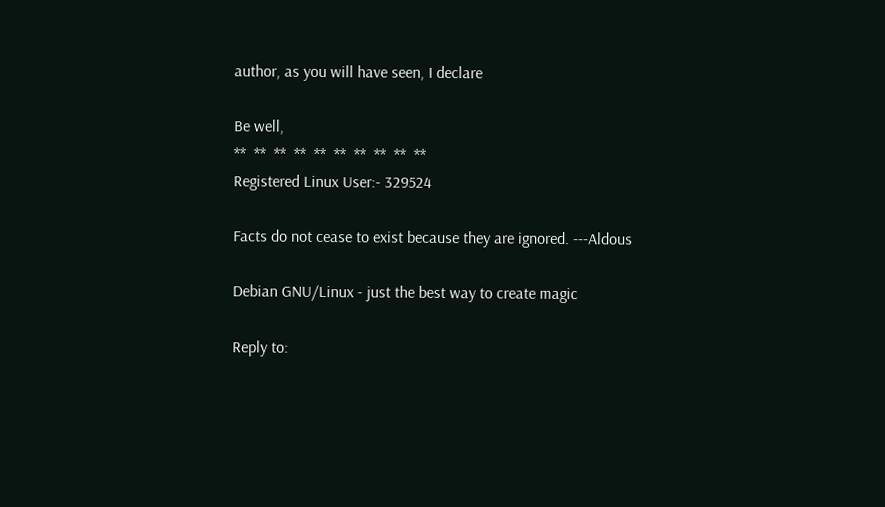author, as you will have seen, I declare

Be well,
**  **  **  **  **  **  **  **  **  **
Registered Linux User:- 329524

Facts do not cease to exist because they are ignored. ---Aldous

Debian GNU/Linux - just the best way to create magic

Reply to: